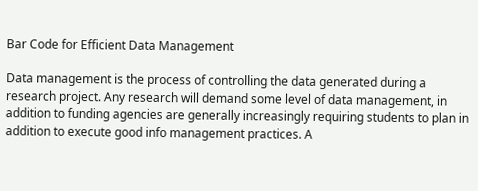Bar Code for Efficient Data Management

Data management is the process of controlling the data generated during a research project. Any research will demand some level of data management, in addition to funding agencies are generally increasingly requiring students to plan in addition to execute good info management practices. A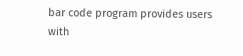bar code program provides users with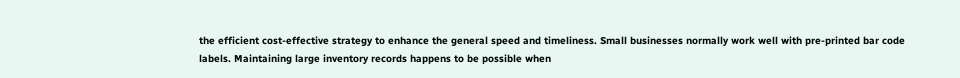the efficient cost-effective strategy to enhance the general speed and timeliness. Small businesses normally work well with pre-printed bar code labels. Maintaining large inventory records happens to be possible when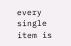every single item is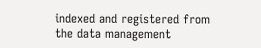indexed and registered from the data management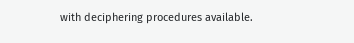with deciphering procedures available.